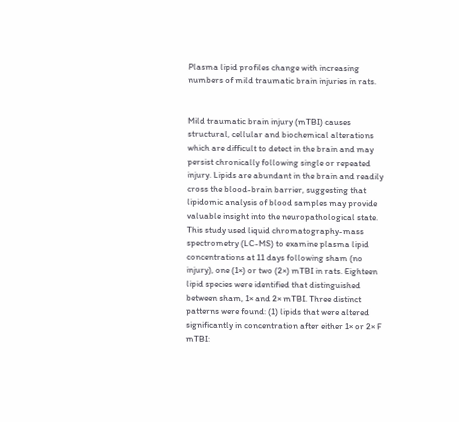Plasma lipid profiles change with increasing numbers of mild traumatic brain injuries in rats.


Mild traumatic brain injury (mTBI) causes structural, cellular and biochemical alterations which are difficult to detect in the brain and may persist chronically following single or repeated injury. Lipids are abundant in the brain and readily cross the blood-brain barrier, suggesting that lipidomic analysis of blood samples may provide valuable insight into the neuropathological state. This study used liquid chromatography-mass spectrometry (LC-MS) to examine plasma lipid concentrations at 11 days following sham (no injury), one (1×) or two (2×) mTBI in rats. Eighteen lipid species were identified that distinguished between sham, 1× and 2× mTBI. Three distinct patterns were found: (1) lipids that were altered significantly in concentration after either 1× or 2× F mTBI: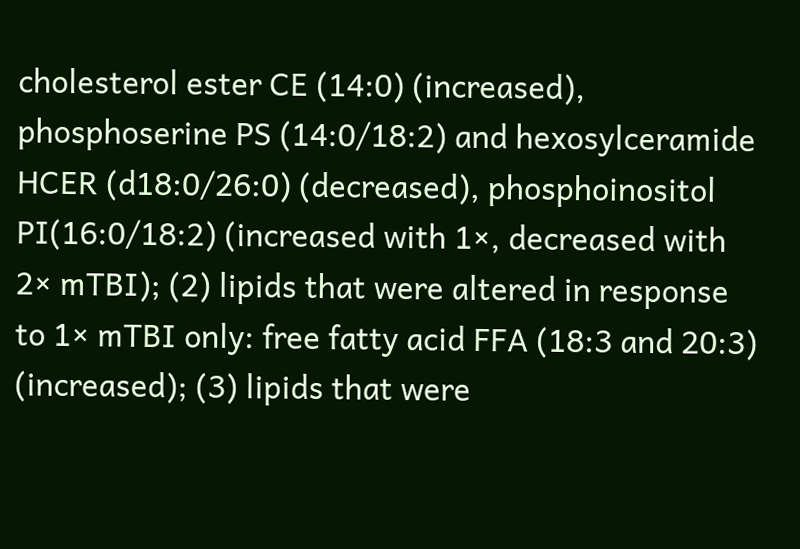cholesterol ester CE (14:0) (increased), phosphoserine PS (14:0/18:2) and hexosylceramide HCER (d18:0/26:0) (decreased), phosphoinositol PI(16:0/18:2) (increased with 1×, decreased with 2× mTBI); (2) lipids that were altered in response to 1× mTBI only: free fatty acid FFA (18:3 and 20:3) (increased); (3) lipids that were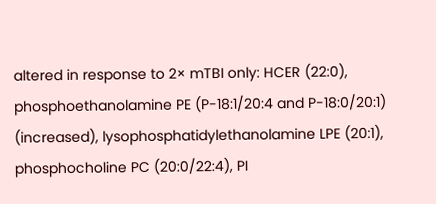altered in response to 2× mTBI only: HCER (22:0), phosphoethanolamine PE (P-18:1/20:4 and P-18:0/20:1) (increased), lysophosphatidylethanolamine LPE (20:1), phosphocholine PC (20:0/22:4), PI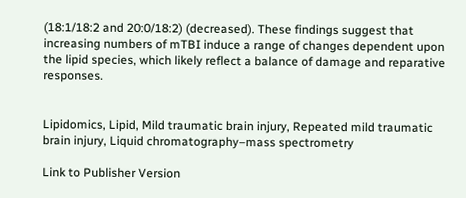(18:1/18:2 and 20:0/18:2) (decreased). These findings suggest that increasing numbers of mTBI induce a range of changes dependent upon the lipid species, which likely reflect a balance of damage and reparative responses.


Lipidomics, Lipid, Mild traumatic brain injury, Repeated mild traumatic brain injury, Liquid chromatography–mass spectrometry

Link to Publisher Version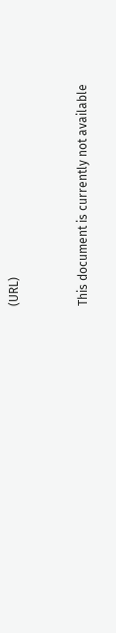(URL)


This document is currently not available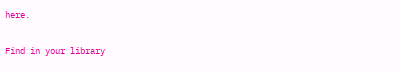here.

Find in your library